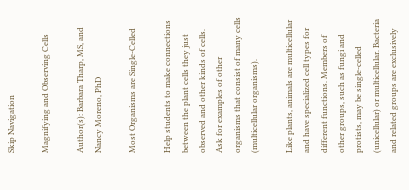Skip Navigation

Magnifying and Observing Cells

Author(s): Barbara Tharp, MS, and Nancy Moreno, PhD

Most Organisms are Single-Celled

Help students to make connections between the plant cells they just observed and other kinds of cells. Ask for examples of other organisms that consist of many cells (multicellular organisms).

Like plants, animals are multicellular and have specialized cell types for different functions. Members of other groups, such as fungi and protists, may be single-celled (unicellular) or multicellular. Bacteria and related groups are exclusively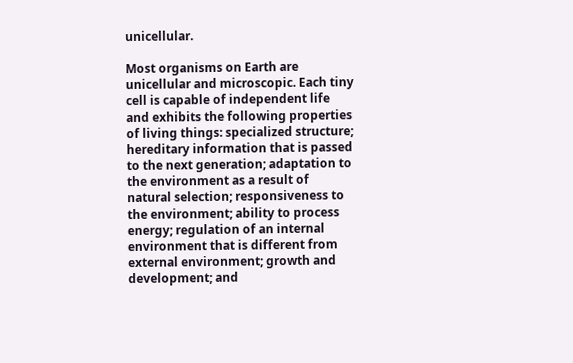unicellular.

Most organisms on Earth are unicellular and microscopic. Each tiny cell is capable of independent life and exhibits the following properties of living things: specialized structure; hereditary information that is passed to the next generation; adaptation to the environment as a result of natural selection; responsiveness to the environment; ability to process energy; regulation of an internal environment that is different from external environment; growth and development; and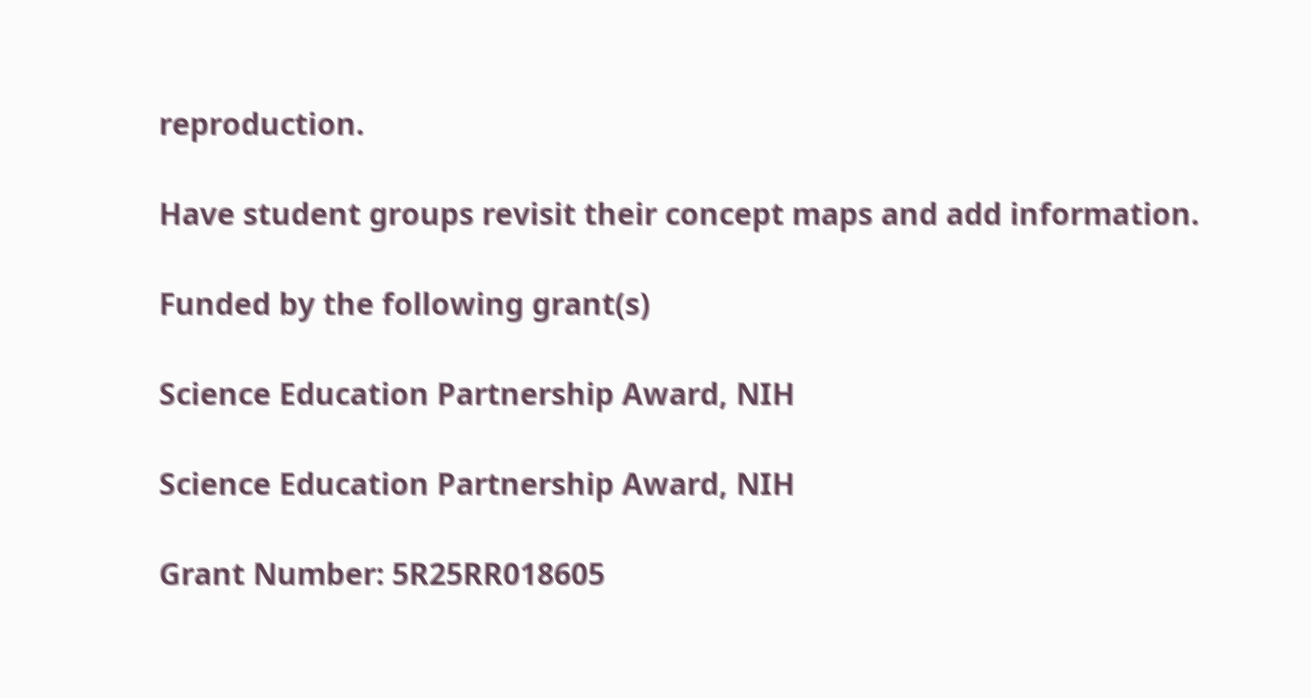reproduction.

Have student groups revisit their concept maps and add information.

Funded by the following grant(s)

Science Education Partnership Award, NIH

Science Education Partnership Award, NIH

Grant Number: 5R25RR018605